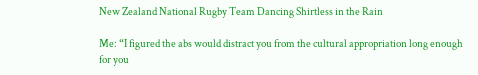New Zealand National Rugby Team Dancing Shirtless in the Rain

Me: “I figured the abs would distract you from the cultural appropriation long enough for you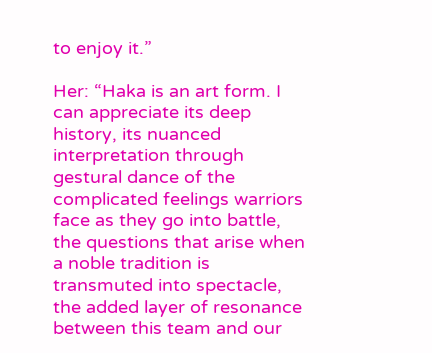to enjoy it.”

Her: “Haka is an art form. I can appreciate its deep history, its nuanced interpretation through gestural dance of the complicated feelings warriors face as they go into battle, the questions that arise when a noble tradition is transmuted into spectacle, the added layer of resonance between this team and our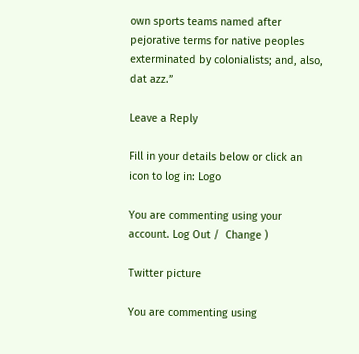own sports teams named after pejorative terms for native peoples exterminated by colonialists; and, also, dat azz.”

Leave a Reply

Fill in your details below or click an icon to log in: Logo

You are commenting using your account. Log Out /  Change )

Twitter picture

You are commenting using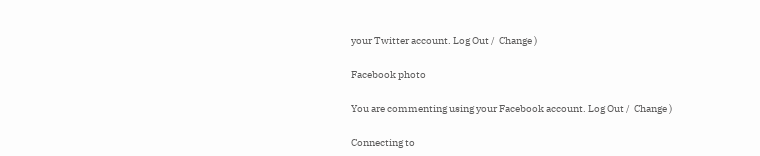your Twitter account. Log Out /  Change )

Facebook photo

You are commenting using your Facebook account. Log Out /  Change )

Connecting to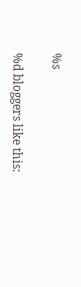%s

%d bloggers like this: